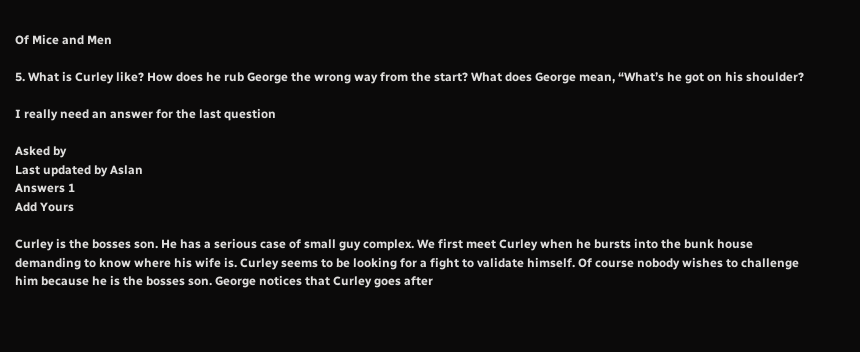Of Mice and Men

5. What is Curley like? How does he rub George the wrong way from the start? What does George mean, “What’s he got on his shoulder?

I really need an answer for the last question

Asked by
Last updated by Aslan
Answers 1
Add Yours

Curley is the bosses son. He has a serious case of small guy complex. We first meet Curley when he bursts into the bunk house demanding to know where his wife is. Curley seems to be looking for a fight to validate himself. Of course nobody wishes to challenge him because he is the bosses son. George notices that Curley goes after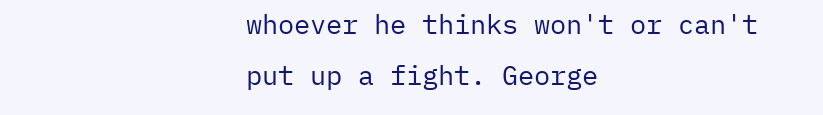whoever he thinks won't or can't put up a fight. George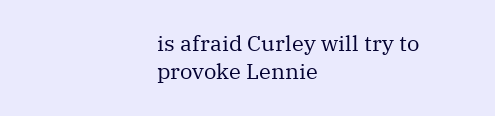is afraid Curley will try to provoke Lennie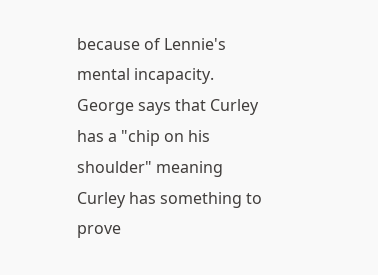because of Lennie's mental incapacity. George says that Curley has a "chip on his shoulder" meaning Curley has something to prove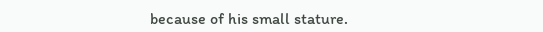because of his small stature.